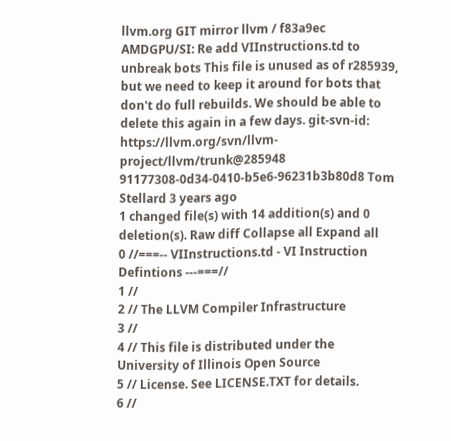llvm.org GIT mirror llvm / f83a9ec
AMDGPU/SI: Re add VIInstructions.td to unbreak bots This file is unused as of r285939, but we need to keep it around for bots that don't do full rebuilds. We should be able to delete this again in a few days. git-svn-id: https://llvm.org/svn/llvm-project/llvm/trunk@285948 91177308-0d34-0410-b5e6-96231b3b80d8 Tom Stellard 3 years ago
1 changed file(s) with 14 addition(s) and 0 deletion(s). Raw diff Collapse all Expand all
0 //===-- VIInstructions.td - VI Instruction Defintions ---===//
1 //
2 // The LLVM Compiler Infrastructure
3 //
4 // This file is distributed under the University of Illinois Open Source
5 // License. See LICENSE.TXT for details.
6 //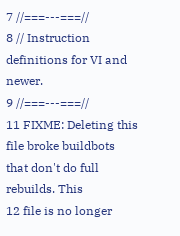7 //===---===//
8 // Instruction definitions for VI and newer.
9 //===---===//
11 FIXME: Deleting this file broke buildbots that don't do full rebuilds. This
12 file is no longer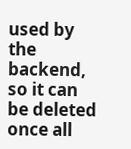used by the backend, so it can be deleted once all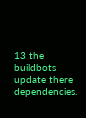13 the buildbots update there dependencies.